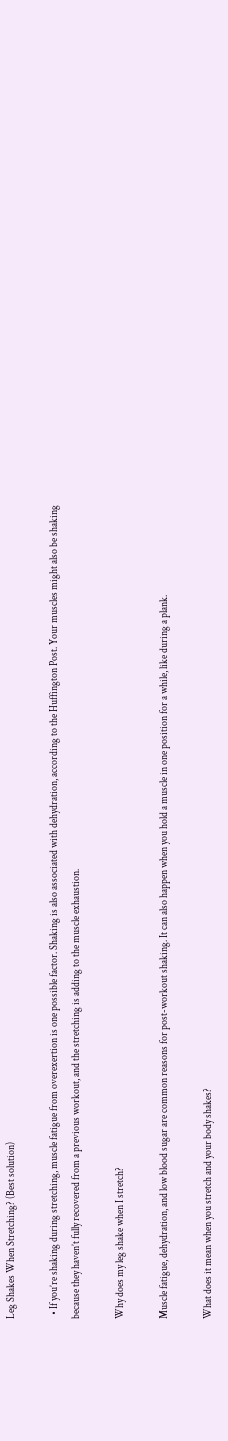Leg Shakes When Stretching? (Best solution)

  • If you’re shaking during stretching, muscle fatigue from overexertion is one possible factor. Shaking is also associated with dehydration, according to the Huffington Post. Your muscles might also be shaking because they haven’t fully recovered from a previous workout, and the stretching is adding to the muscle exhaustion.

Why does my leg shake when I stretch?

Muscle fatigue, dehydration, and low blood sugar are common reasons for post-workout shaking. It can also happen when you hold a muscle in one position for a while, like during a plank.

What does it mean when you stretch and your body shakes?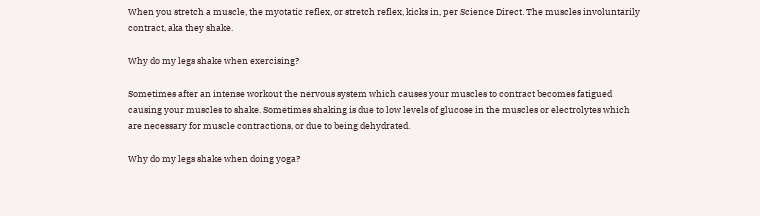When you stretch a muscle, the myotatic reflex, or stretch reflex, kicks in, per Science Direct. The muscles involuntarily contract, aka they shake.

Why do my legs shake when exercising?

Sometimes after an intense workout the nervous system which causes your muscles to contract becomes fatigued causing your muscles to shake. Sometimes shaking is due to low levels of glucose in the muscles or electrolytes which are necessary for muscle contractions, or due to being dehydrated.

Why do my legs shake when doing yoga?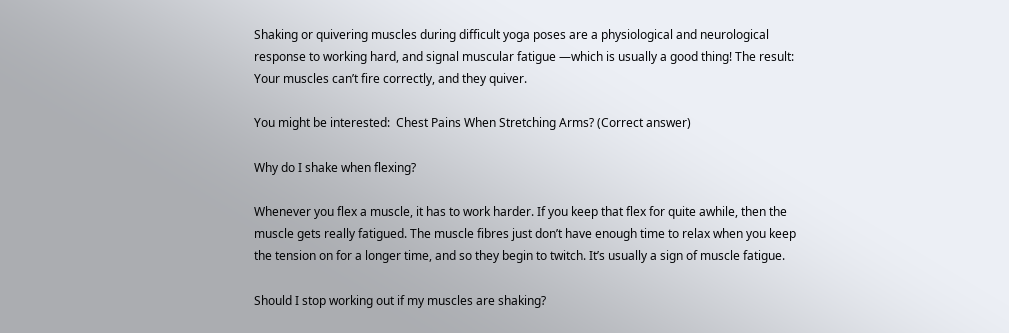Shaking or quivering muscles during difficult yoga poses are a physiological and neurological response to working hard, and signal muscular fatigue —which is usually a good thing! The result: Your muscles can’t fire correctly, and they quiver.

You might be interested:  Chest Pains When Stretching Arms? (Correct answer)

Why do I shake when flexing?

Whenever you flex a muscle, it has to work harder. If you keep that flex for quite awhile, then the muscle gets really fatigued. The muscle fibres just don’t have enough time to relax when you keep the tension on for a longer time, and so they begin to twitch. It’s usually a sign of muscle fatigue.

Should I stop working out if my muscles are shaking?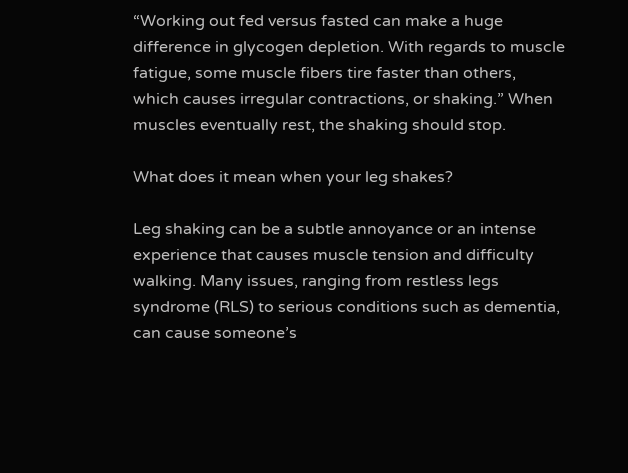“Working out fed versus fasted can make a huge difference in glycogen depletion. With regards to muscle fatigue, some muscle fibers tire faster than others, which causes irregular contractions, or shaking.” When muscles eventually rest, the shaking should stop.

What does it mean when your leg shakes?

Leg shaking can be a subtle annoyance or an intense experience that causes muscle tension and difficulty walking. Many issues, ranging from restless legs syndrome (RLS) to serious conditions such as dementia, can cause someone’s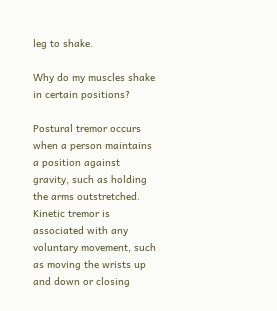leg to shake.

Why do my muscles shake in certain positions?

Postural tremor occurs when a person maintains a position against gravity, such as holding the arms outstretched. Kinetic tremor is associated with any voluntary movement, such as moving the wrists up and down or closing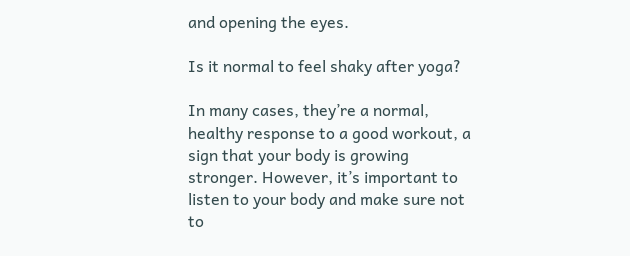and opening the eyes.

Is it normal to feel shaky after yoga?

In many cases, they’re a normal, healthy response to a good workout, a sign that your body is growing stronger. However, it’s important to listen to your body and make sure not to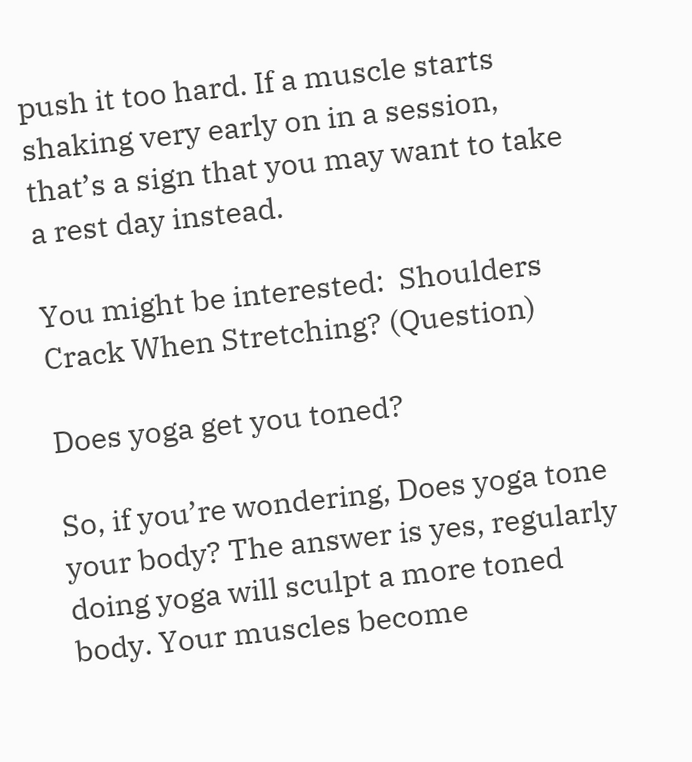push it too hard. If a muscle starts shaking very early on in a session, that’s a sign that you may want to take a rest day instead.

You might be interested:  Shoulders Crack When Stretching? (Question)

Does yoga get you toned?

So, if you’re wondering, Does yoga tone your body? The answer is yes, regularly doing yoga will sculpt a more toned body. Your muscles become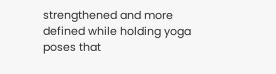strengthened and more defined while holding yoga poses that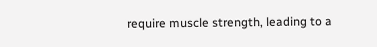require muscle strength, leading to a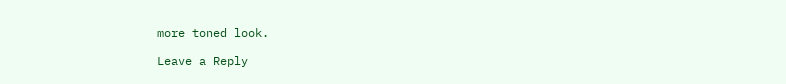more toned look.

Leave a Reply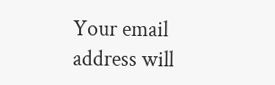Your email address will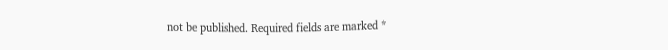not be published. Required fields are marked *